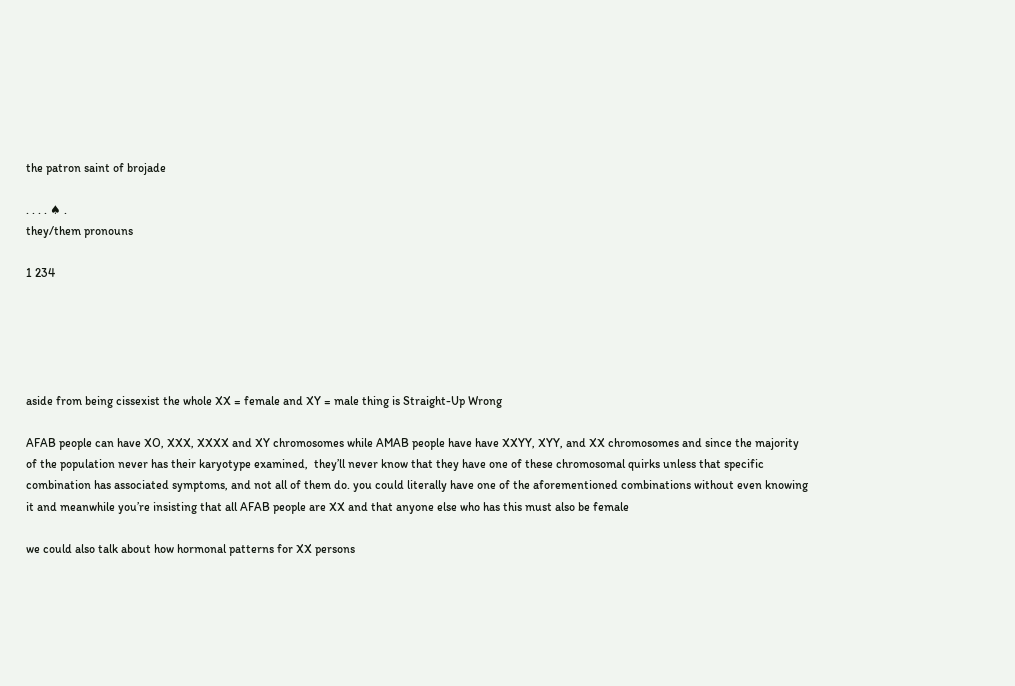the patron saint of brojade

. . . . ♠ .
they/them pronouns

1 234





aside from being cissexist the whole XX = female and XY = male thing is Straight-Up Wrong

AFAB people can have XO, XXX, XXXX and XY chromosomes while AMAB people have have XXYY, XYY, and XX chromosomes and since the majority of the population never has their karyotype examined,  they’ll never know that they have one of these chromosomal quirks unless that specific combination has associated symptoms, and not all of them do. you could literally have one of the aforementioned combinations without even knowing it and meanwhile you’re insisting that all AFAB people are XX and that anyone else who has this must also be female

we could also talk about how hormonal patterns for XX persons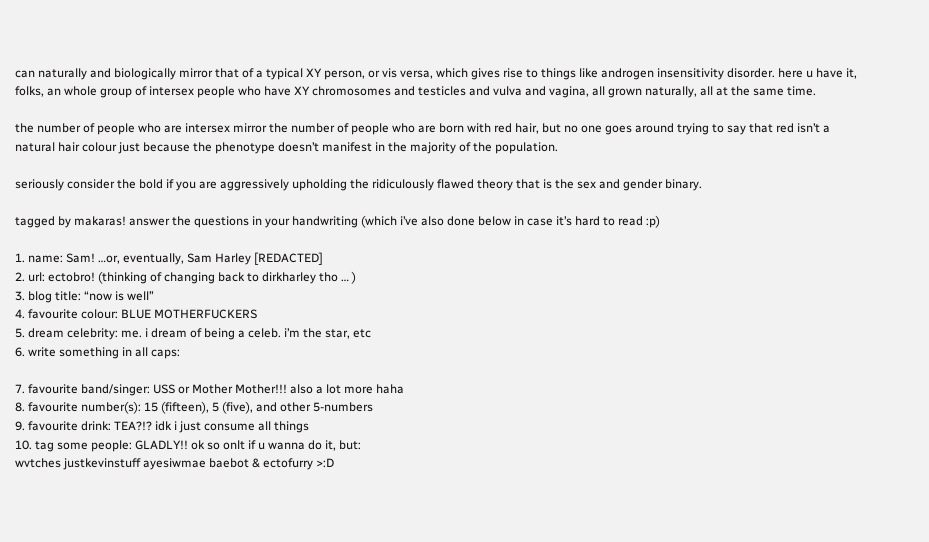can naturally and biologically mirror that of a typical XY person, or vis versa, which gives rise to things like androgen insensitivity disorder. here u have it, folks, an whole group of intersex people who have XY chromosomes and testicles and vulva and vagina, all grown naturally, all at the same time.

the number of people who are intersex mirror the number of people who are born with red hair, but no one goes around trying to say that red isn’t a natural hair colour just because the phenotype doesn’t manifest in the majority of the population.

seriously consider the bold if you are aggressively upholding the ridiculously flawed theory that is the sex and gender binary.

tagged by makaras! answer the questions in your handwriting (which i’ve also done below in case it’s hard to read :p)

1. name: Sam! …or, eventually, Sam Harley [REDACTED]
2. url: ectobro! (thinking of changing back to dirkharley tho … )
3. blog title: “now is well”
4. favourite colour: BLUE MOTHERFUCKERS
5. dream celebrity: me. i dream of being a celeb. i’m the star, etc
6. write something in all caps:

7. favourite band/singer: USS or Mother Mother!!! also a lot more haha
8. favourite number(s): 15 (fifteen), 5 (five), and other 5-numbers
9. favourite drink: TEA?!? idk i just consume all things
10. tag some people: GLADLY!! ok so onlt if u wanna do it, but:
wvtches justkevinstuff ayesiwmae baebot & ectofurry >:D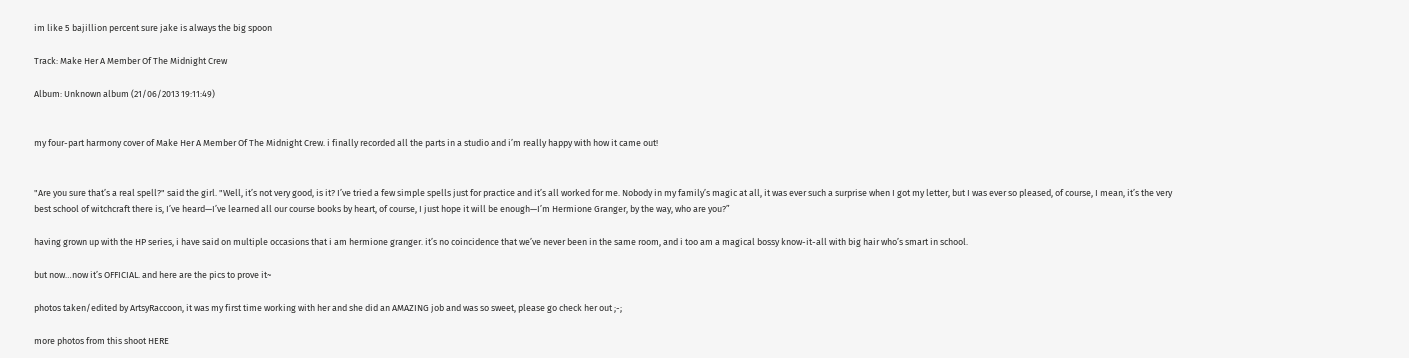im like 5 bajillion percent sure jake is always the big spoon

Track: Make Her A Member Of The Midnight Crew

Album: Unknown album (21/06/2013 19:11:49)


my four-part harmony cover of Make Her A Member Of The Midnight Crew. i finally recorded all the parts in a studio and i’m really happy with how it came out!


"Are you sure that’s a real spell?" said the girl. "Well, it’s not very good, is it? I’ve tried a few simple spells just for practice and it’s all worked for me. Nobody in my family’s magic at all, it was ever such a surprise when I got my letter, but I was ever so pleased, of course, I mean, it’s the very best school of witchcraft there is, I’ve heard—I’ve learned all our course books by heart, of course, I just hope it will be enough—I’m Hermione Granger, by the way, who are you?”

having grown up with the HP series, i have said on multiple occasions that i am hermione granger. it’s no coincidence that we’ve never been in the same room, and i too am a magical bossy know-it-all with big hair who’s smart in school.

but now…now it’s OFFICIAL. and here are the pics to prove it~

photos taken/edited by ArtsyRaccoon, it was my first time working with her and she did an AMAZING job and was so sweet, please go check her out ;-;

more photos from this shoot HERE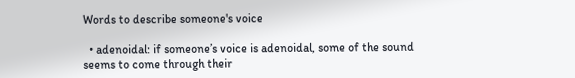Words to describe someone's voice

  • adenoidal: if someone’s voice is adenoidal, some of the sound seems to come through their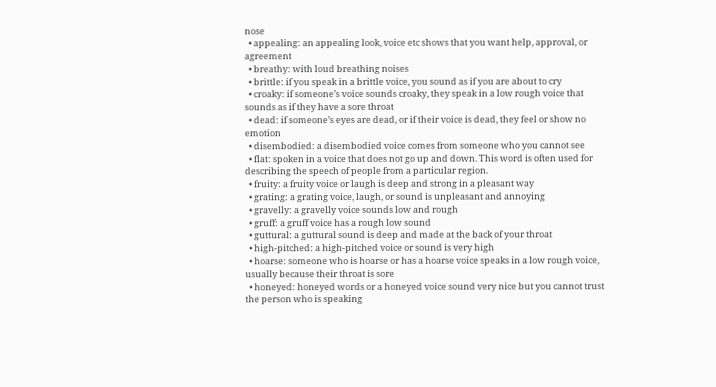nose
  • appealing: an appealing look, voice etc shows that you want help, approval, or agreement
  • breathy: with loud breathing noises
  • brittle: if you speak in a brittle voice, you sound as if you are about to cry
  • croaky: if someone’s voice sounds croaky, they speak in a low rough voice that sounds as if they have a sore throat
  • dead: if someone’s eyes are dead, or if their voice is dead, they feel or show no emotion
  • disembodied: a disembodied voice comes from someone who you cannot see
  • flat: spoken in a voice that does not go up and down. This word is often used for describing the speech of people from a particular region.
  • fruity: a fruity voice or laugh is deep and strong in a pleasant way
  • grating: a grating voice, laugh, or sound is unpleasant and annoying
  • gravelly: a gravelly voice sounds low and rough
  • gruff: a gruff voice has a rough low sound
  • guttural: a guttural sound is deep and made at the back of your throat
  • high-pitched: a high-pitched voice or sound is very high
  • hoarse: someone who is hoarse or has a hoarse voice speaks in a low rough voice, usually because their throat is sore
  • honeyed: honeyed words or a honeyed voice sound very nice but you cannot trust the person who is speaking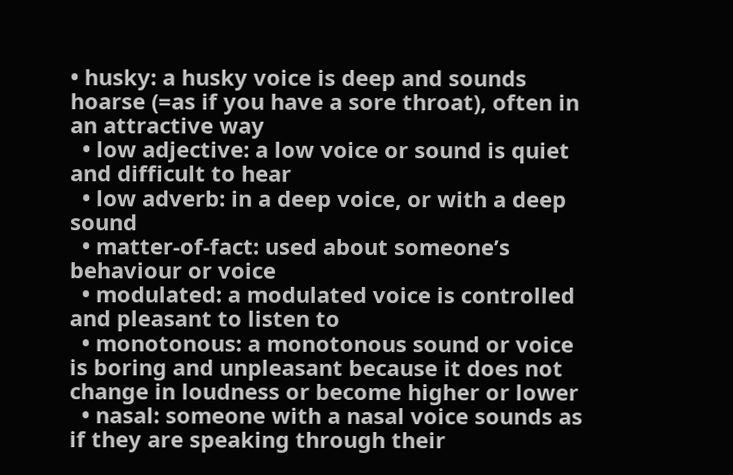• husky: a husky voice is deep and sounds hoarse (=as if you have a sore throat), often in an attractive way
  • low adjective: a low voice or sound is quiet and difficult to hear
  • low adverb: in a deep voice, or with a deep sound
  • matter-of-fact: used about someone’s behaviour or voice
  • modulated: a modulated voice is controlled and pleasant to listen to
  • monotonous: a monotonous sound or voice is boring and unpleasant because it does not change in loudness or become higher or lower
  • nasal: someone with a nasal voice sounds as if they are speaking through their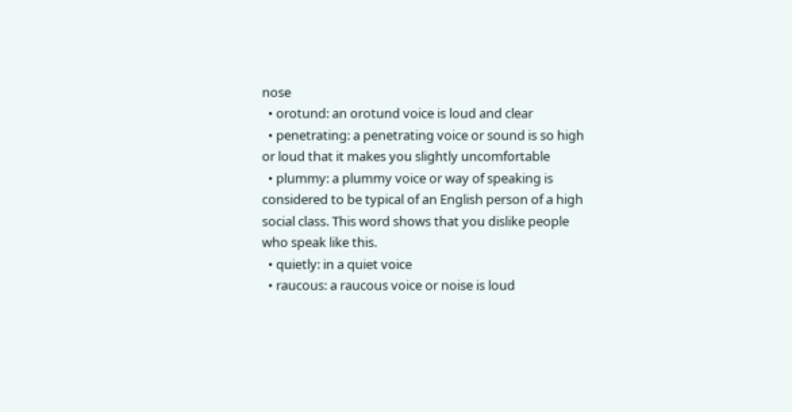nose
  • orotund: an orotund voice is loud and clear
  • penetrating: a penetrating voice or sound is so high or loud that it makes you slightly uncomfortable
  • plummy: a plummy voice or way of speaking is considered to be typical of an English person of a high social class. This word shows that you dislike people who speak like this.
  • quietly: in a quiet voice
  • raucous: a raucous voice or noise is loud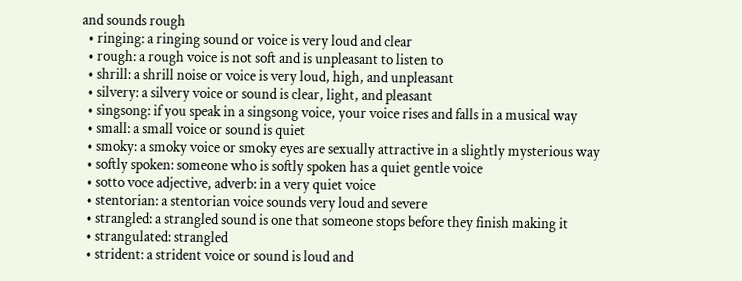and sounds rough
  • ringing: a ringing sound or voice is very loud and clear
  • rough: a rough voice is not soft and is unpleasant to listen to
  • shrill: a shrill noise or voice is very loud, high, and unpleasant
  • silvery: a silvery voice or sound is clear, light, and pleasant
  • singsong: if you speak in a singsong voice, your voice rises and falls in a musical way
  • small: a small voice or sound is quiet
  • smoky: a smoky voice or smoky eyes are sexually attractive in a slightly mysterious way
  • softly spoken: someone who is softly spoken has a quiet gentle voice
  • sotto voce adjective, adverb: in a very quiet voice
  • stentorian: a stentorian voice sounds very loud and severe
  • strangled: a strangled sound is one that someone stops before they finish making it
  • strangulated: strangled
  • strident: a strident voice or sound is loud and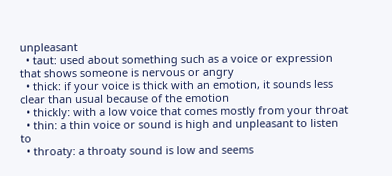unpleasant
  • taut: used about something such as a voice or expression that shows someone is nervous or angry
  • thick: if your voice is thick with an emotion, it sounds less clear than usual because of the emotion
  • thickly: with a low voice that comes mostly from your throat
  • thin: a thin voice or sound is high and unpleasant to listen to
  • throaty: a throaty sound is low and seems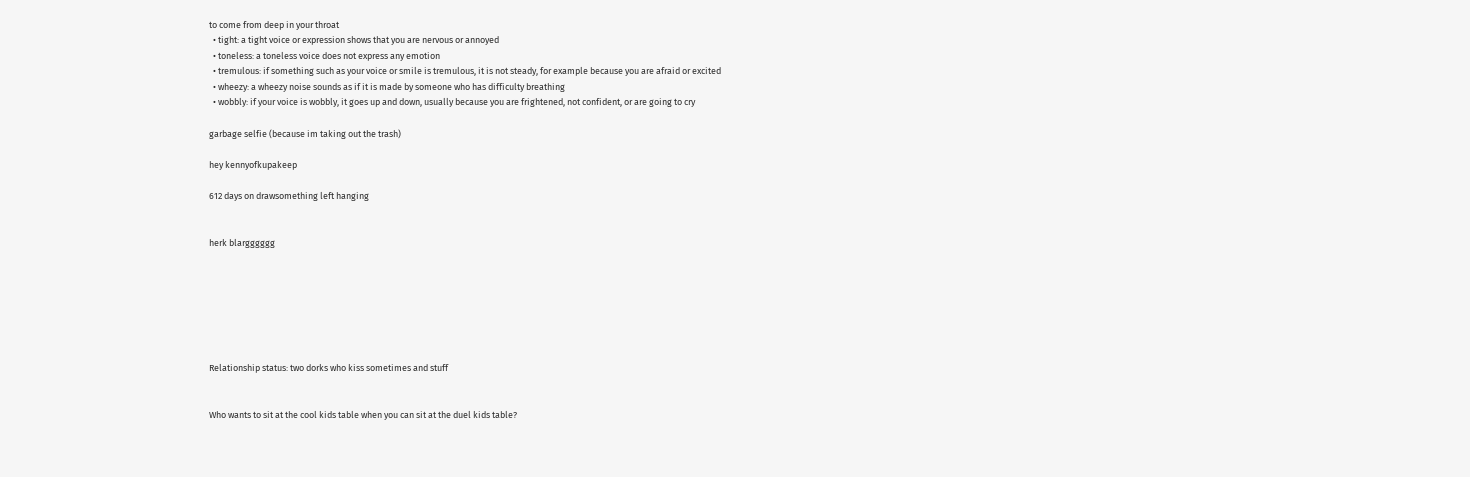to come from deep in your throat
  • tight: a tight voice or expression shows that you are nervous or annoyed
  • toneless: a toneless voice does not express any emotion
  • tremulous: if something such as your voice or smile is tremulous, it is not steady, for example because you are afraid or excited
  • wheezy: a wheezy noise sounds as if it is made by someone who has difficulty breathing
  • wobbly: if your voice is wobbly, it goes up and down, usually because you are frightened, not confident, or are going to cry

garbage selfie (because im taking out the trash)

hey kennyofkupakeep

612 days on drawsomething left hanging


herk blargggggg







Relationship status: two dorks who kiss sometimes and stuff


Who wants to sit at the cool kids table when you can sit at the duel kids table?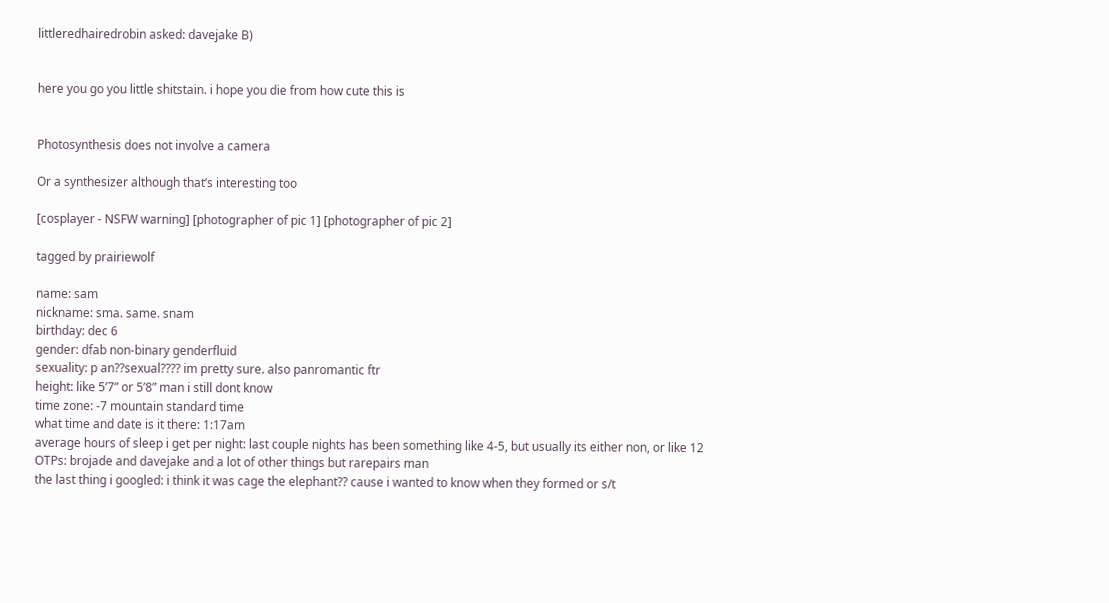littleredhairedrobin asked: davejake B)


here you go you little shitstain. i hope you die from how cute this is


Photosynthesis does not involve a camera

Or a synthesizer although that’s interesting too

[cosplayer - NSFW warning] [photographer of pic 1] [photographer of pic 2]

tagged by prairiewolf

name: sam
nickname: sma. same. snam
birthday: dec 6
gender: dfab non-binary genderfluid
sexuality: p an??sexual???? im pretty sure. also panromantic ftr
height: like 5’7” or 5’8” man i still dont know
time zone: -7 mountain standard time
what time and date is it there: 1:17am
average hours of sleep i get per night: last couple nights has been something like 4-5, but usually its either non, or like 12
OTPs: brojade and davejake and a lot of other things but rarepairs man
the last thing i googled: i think it was cage the elephant?? cause i wanted to know when they formed or s/t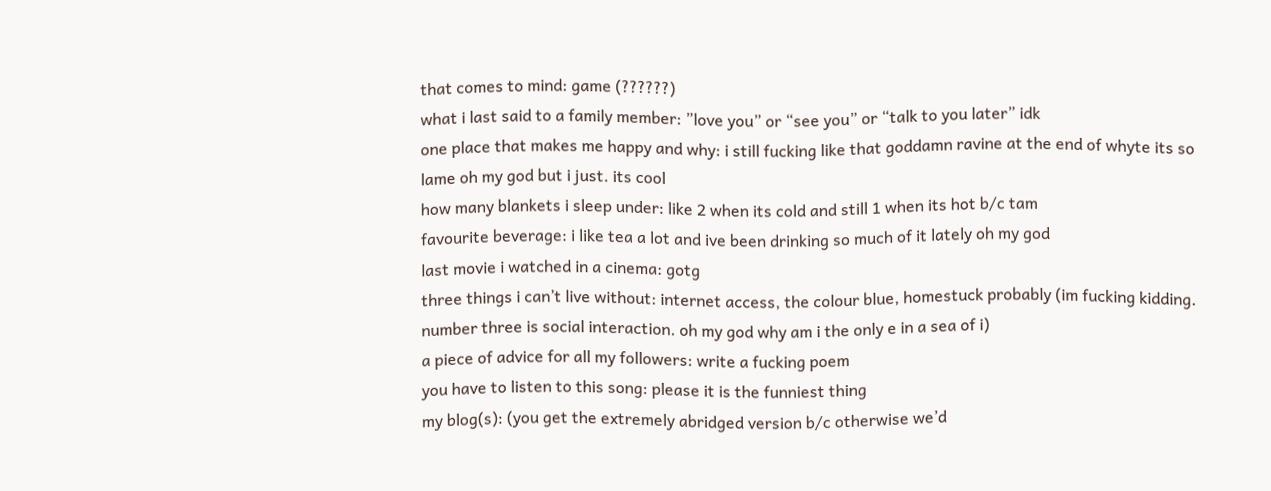that comes to mind: game (??????)
what i last said to a family member: ”love you” or “see you” or “talk to you later” idk
one place that makes me happy and why: i still fucking like that goddamn ravine at the end of whyte its so lame oh my god but i just. its cool
how many blankets i sleep under: like 2 when its cold and still 1 when its hot b/c tam
favourite beverage: i like tea a lot and ive been drinking so much of it lately oh my god
last movie i watched in a cinema: gotg
three things i can’t live without: internet access, the colour blue, homestuck probably (im fucking kidding. number three is social interaction. oh my god why am i the only e in a sea of i)
a piece of advice for all my followers: write a fucking poem
you have to listen to this song: please it is the funniest thing
my blog(s): (you get the extremely abridged version b/c otherwise we’d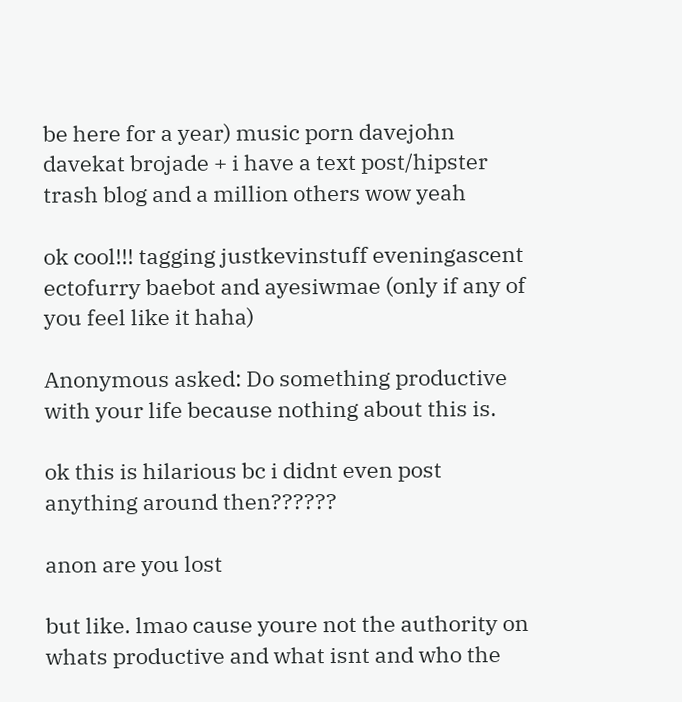be here for a year) music porn davejohn davekat brojade + i have a text post/hipster trash blog and a million others wow yeah

ok cool!!! tagging justkevinstuff eveningascent ectofurry baebot and ayesiwmae (only if any of you feel like it haha)

Anonymous asked: Do something productive with your life because nothing about this is.

ok this is hilarious bc i didnt even post anything around then??????

anon are you lost

but like. lmao cause youre not the authority on whats productive and what isnt and who the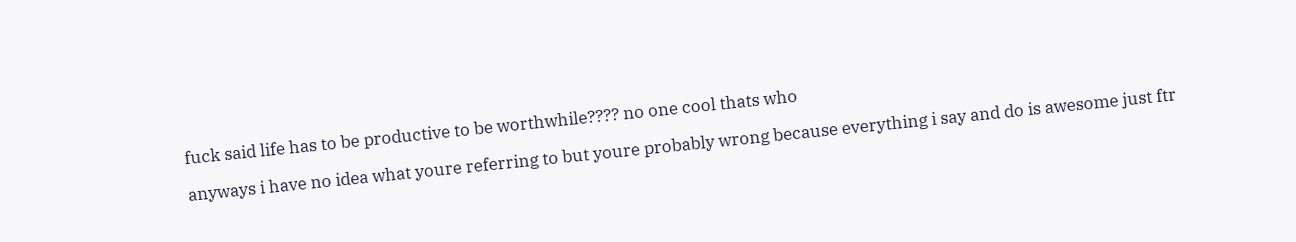fuck said life has to be productive to be worthwhile???? no one cool thats who

anyways i have no idea what youre referring to but youre probably wrong because everything i say and do is awesome just ftr